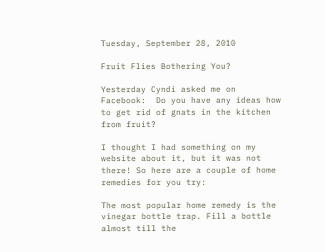Tuesday, September 28, 2010

Fruit Flies Bothering You?

Yesterday Cyndi asked me on Facebook:  Do you have any ideas how to get rid of gnats in the kitchen from fruit?

I thought I had something on my website about it, but it was not there! So here are a couple of home remedies for you try:

The most popular home remedy is the vinegar bottle trap. Fill a bottle almost till the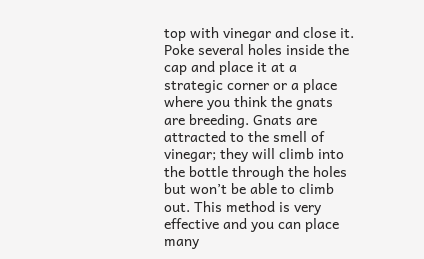top with vinegar and close it. Poke several holes inside the cap and place it at a strategic corner or a place where you think the gnats are breeding. Gnats are attracted to the smell of vinegar; they will climb into the bottle through the holes but won’t be able to climb out. This method is very effective and you can place many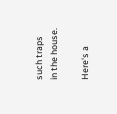such traps in the house.

Here's a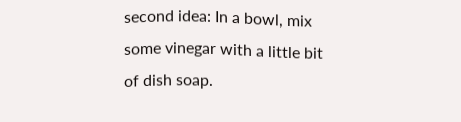second idea: In a bowl, mix some vinegar with a little bit of dish soap.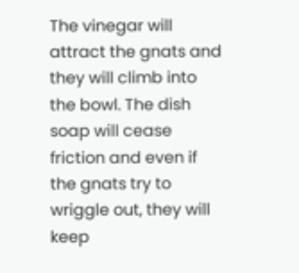The vinegar will attract the gnats and they will climb into the bowl. The dish soap will cease friction and even if the gnats try to wriggle out, they will keep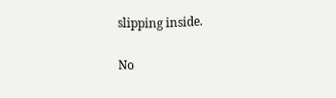slipping inside.

No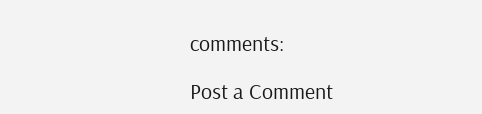comments:

Post a Comment